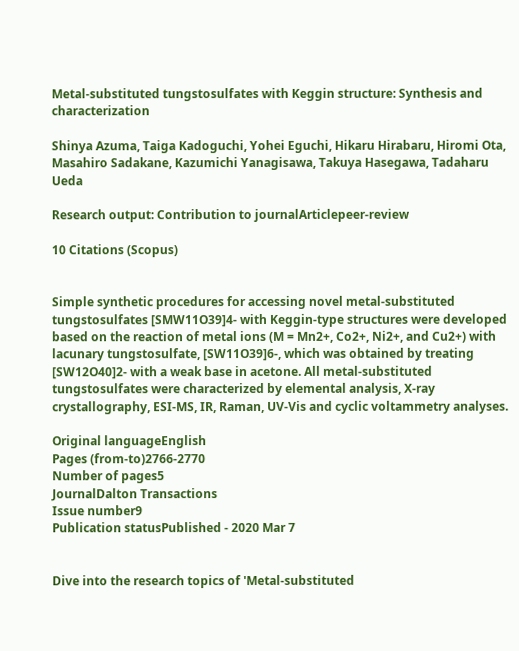Metal-substituted tungstosulfates with Keggin structure: Synthesis and characterization

Shinya Azuma, Taiga Kadoguchi, Yohei Eguchi, Hikaru Hirabaru, Hiromi Ota, Masahiro Sadakane, Kazumichi Yanagisawa, Takuya Hasegawa, Tadaharu Ueda

Research output: Contribution to journalArticlepeer-review

10 Citations (Scopus)


Simple synthetic procedures for accessing novel metal-substituted tungstosulfates [SMW11O39]4- with Keggin-type structures were developed based on the reaction of metal ions (M = Mn2+, Co2+, Ni2+, and Cu2+) with lacunary tungstosulfate, [SW11O39]6-, which was obtained by treating [SW12O40]2- with a weak base in acetone. All metal-substituted tungstosulfates were characterized by elemental analysis, X-ray crystallography, ESI-MS, IR, Raman, UV-Vis and cyclic voltammetry analyses.

Original languageEnglish
Pages (from-to)2766-2770
Number of pages5
JournalDalton Transactions
Issue number9
Publication statusPublished - 2020 Mar 7


Dive into the research topics of 'Metal-substituted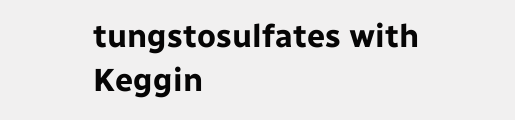tungstosulfates with Keggin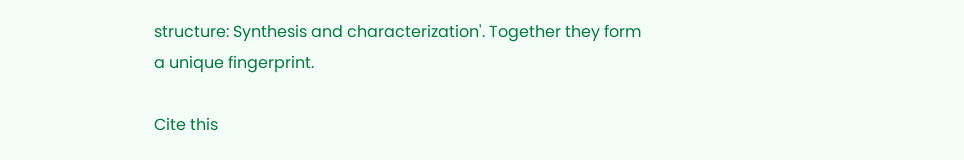structure: Synthesis and characterization'. Together they form a unique fingerprint.

Cite this